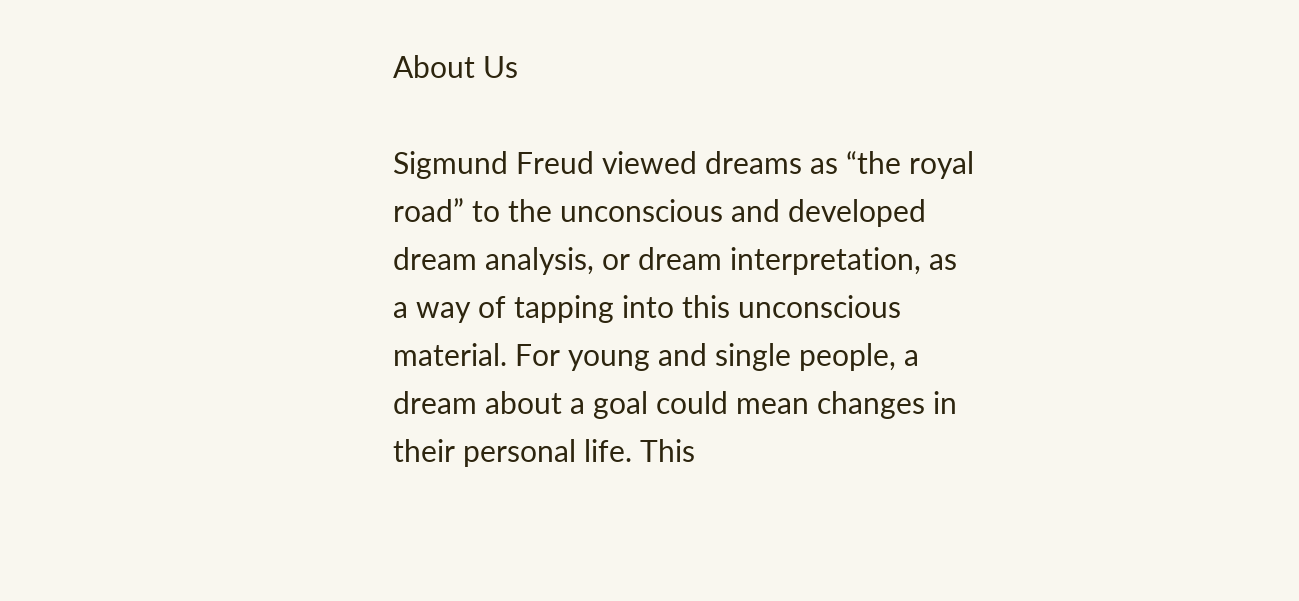About Us

Sigmund Freud viewed dreams as “the royal road” to the unconscious and developed dream analysis, or dream interpretation, as a way of tapping into this unconscious material. For young and single people, a dream about a goal could mean changes in their personal life. This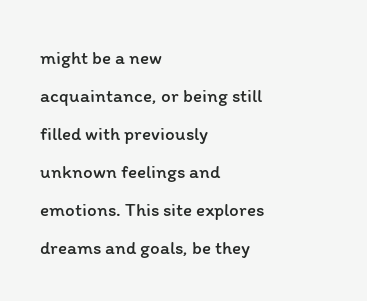might be a new acquaintance, or being still filled with previously unknown feelings and emotions. This site explores dreams and goals, be they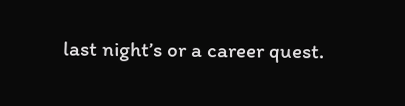last night’s or a career quest.